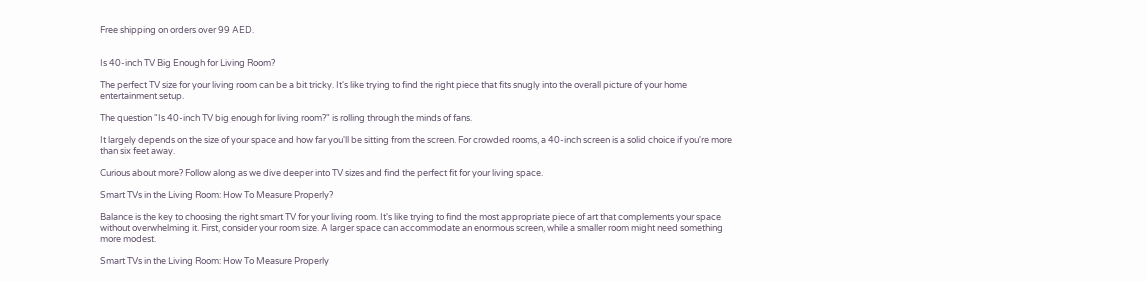Free shipping on orders over 99 AED.


Is 40-inch TV Big Enough for Living Room?

The perfect TV size for your living room can be a bit tricky. It's like trying to find the right piece that fits snugly into the overall picture of your home entertainment setup.

The question "Is 40-inch TV big enough for living room?" is rolling through the minds of fans.

It largely depends on the size of your space and how far you'll be sitting from the screen. For crowded rooms, a 40-inch screen is a solid choice if you're more than six feet away.

Curious about more? Follow along as we dive deeper into TV sizes and find the perfect fit for your living space.

Smart TVs in the Living Room: How To Measure Properly?

Balance is the key to choosing the right smart TV for your living room. It's like trying to find the most appropriate piece of art that complements your space without overwhelming it. First, consider your room size. A larger space can accommodate an enormous screen, while a smaller room might need something more modest.

Smart TVs in the Living Room: How To Measure Properly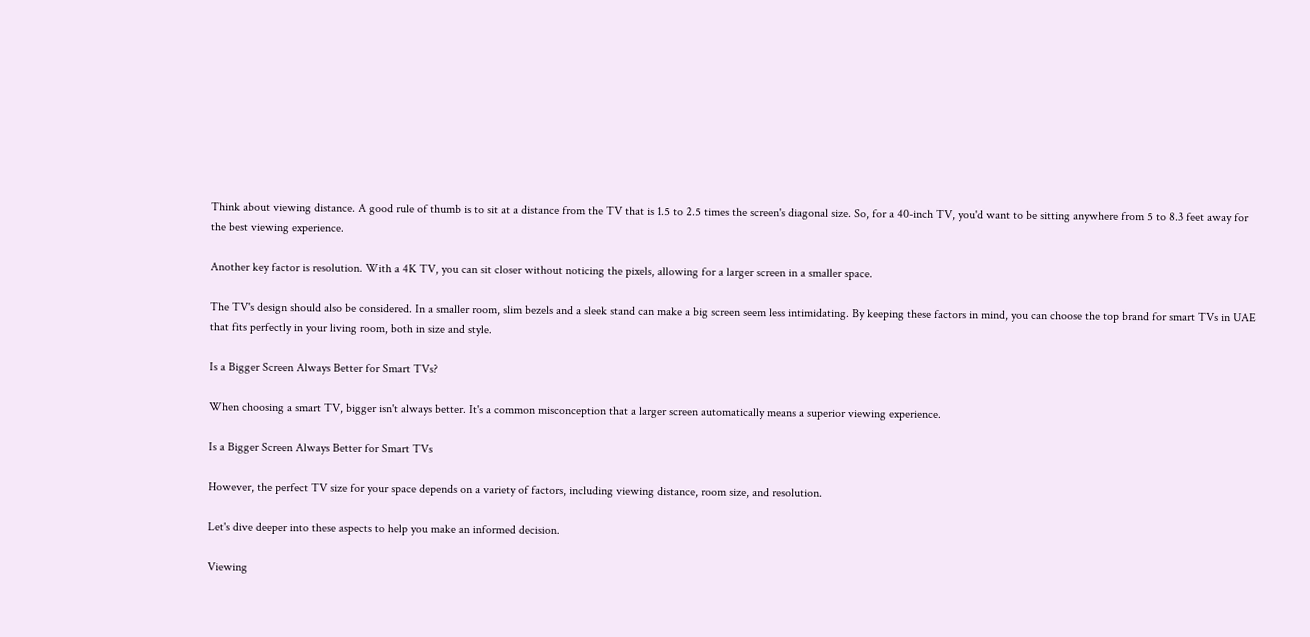Think about viewing distance. A good rule of thumb is to sit at a distance from the TV that is 1.5 to 2.5 times the screen's diagonal size. So, for a 40-inch TV, you'd want to be sitting anywhere from 5 to 8.3 feet away for the best viewing experience.

Another key factor is resolution. With a 4K TV, you can sit closer without noticing the pixels, allowing for a larger screen in a smaller space.

The TV's design should also be considered. In a smaller room, slim bezels and a sleek stand can make a big screen seem less intimidating. By keeping these factors in mind, you can choose the top brand for smart TVs in UAE that fits perfectly in your living room, both in size and style.

Is a Bigger Screen Always Better for Smart TVs?

When choosing a smart TV, bigger isn't always better. It's a common misconception that a larger screen automatically means a superior viewing experience.

Is a Bigger Screen Always Better for Smart TVs

However, the perfect TV size for your space depends on a variety of factors, including viewing distance, room size, and resolution.

Let's dive deeper into these aspects to help you make an informed decision.

Viewing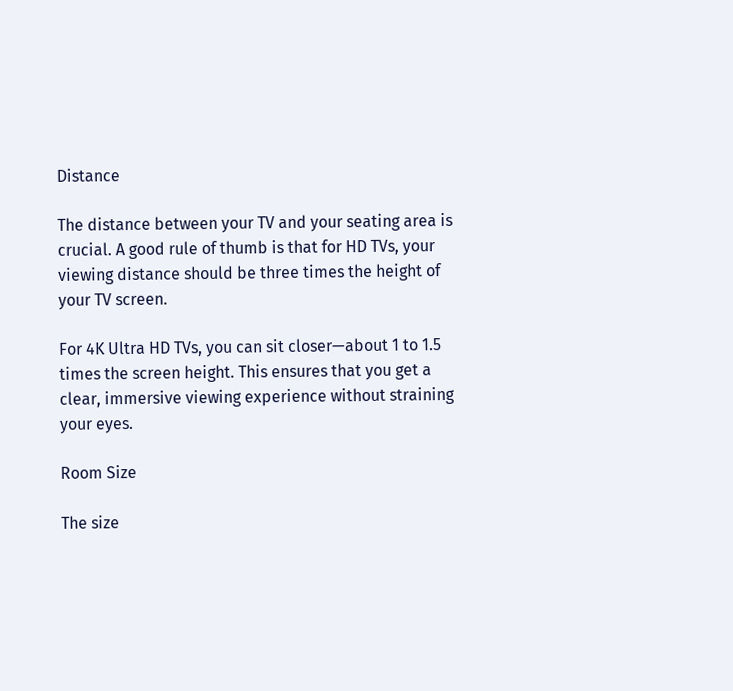Distance

The distance between your TV and your seating area is crucial. A good rule of thumb is that for HD TVs, your viewing distance should be three times the height of your TV screen.

For 4K Ultra HD TVs, you can sit closer—about 1 to 1.5 times the screen height. This ensures that you get a clear, immersive viewing experience without straining your eyes.

Room Size

The size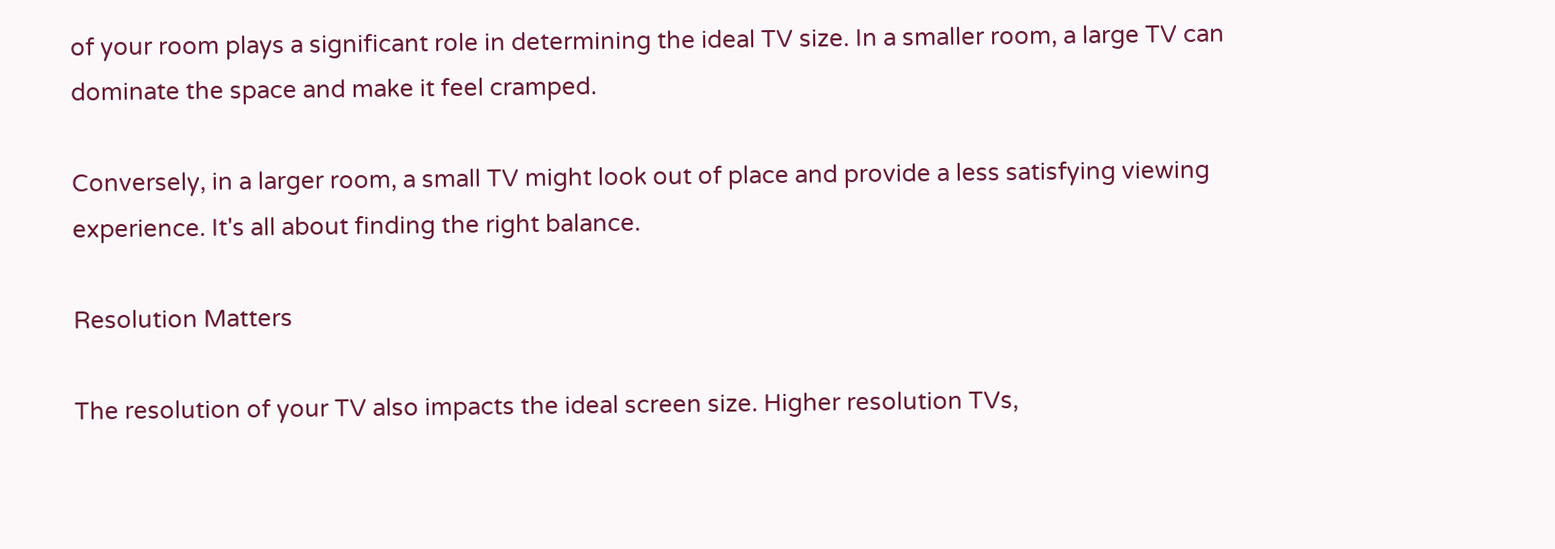of your room plays a significant role in determining the ideal TV size. In a smaller room, a large TV can dominate the space and make it feel cramped.

Conversely, in a larger room, a small TV might look out of place and provide a less satisfying viewing experience. It's all about finding the right balance.

Resolution Matters

The resolution of your TV also impacts the ideal screen size. Higher resolution TVs,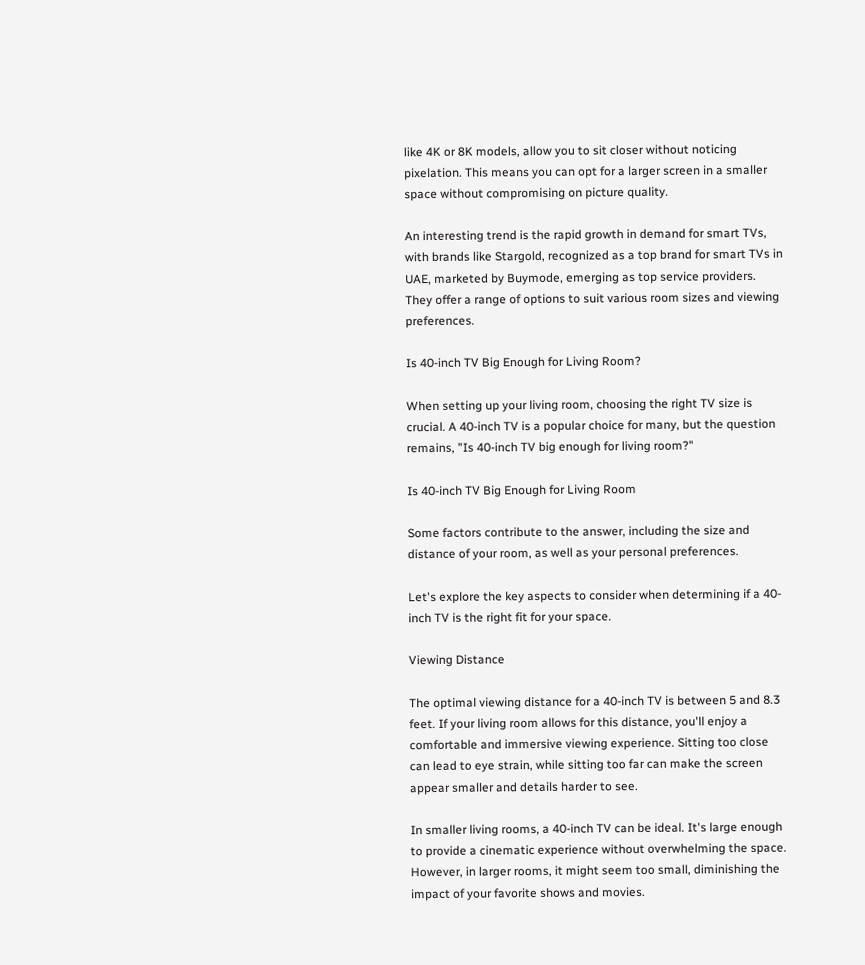like 4K or 8K models, allow you to sit closer without noticing pixelation. This means you can opt for a larger screen in a smaller space without compromising on picture quality.

An interesting trend is the rapid growth in demand for smart TVs, with brands like Stargold, recognized as a top brand for smart TVs in UAE, marketed by Buymode, emerging as top service providers. They offer a range of options to suit various room sizes and viewing preferences.

Is 40-inch TV Big Enough for Living Room?

When setting up your living room, choosing the right TV size is crucial. A 40-inch TV is a popular choice for many, but the question remains, "Is 40-inch TV big enough for living room?"

Is 40-inch TV Big Enough for Living Room

Some factors contribute to the answer, including the size and distance of your room, as well as your personal preferences.

Let's explore the key aspects to consider when determining if a 40-inch TV is the right fit for your space.

Viewing Distance

The optimal viewing distance for a 40-inch TV is between 5 and 8.3 feet. If your living room allows for this distance, you'll enjoy a comfortable and immersive viewing experience. Sitting too close can lead to eye strain, while sitting too far can make the screen appear smaller and details harder to see.

In smaller living rooms, a 40-inch TV can be ideal. It's large enough to provide a cinematic experience without overwhelming the space. However, in larger rooms, it might seem too small, diminishing the impact of your favorite shows and movies.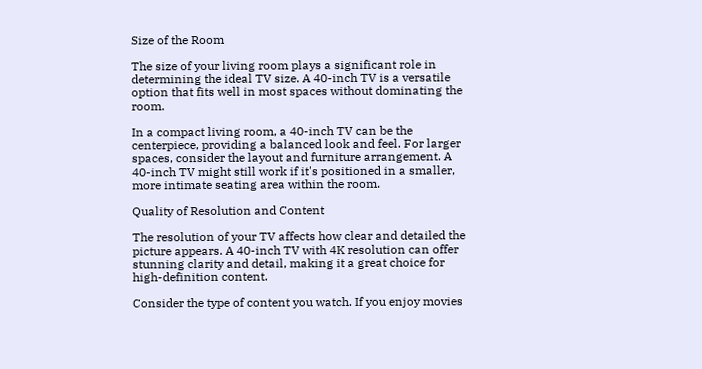Size of the Room

The size of your living room plays a significant role in determining the ideal TV size. A 40-inch TV is a versatile option that fits well in most spaces without dominating the room.

In a compact living room, a 40-inch TV can be the centerpiece, providing a balanced look and feel. For larger spaces, consider the layout and furniture arrangement. A 40-inch TV might still work if it's positioned in a smaller, more intimate seating area within the room.

Quality of Resolution and Content

The resolution of your TV affects how clear and detailed the picture appears. A 40-inch TV with 4K resolution can offer stunning clarity and detail, making it a great choice for high-definition content.

Consider the type of content you watch. If you enjoy movies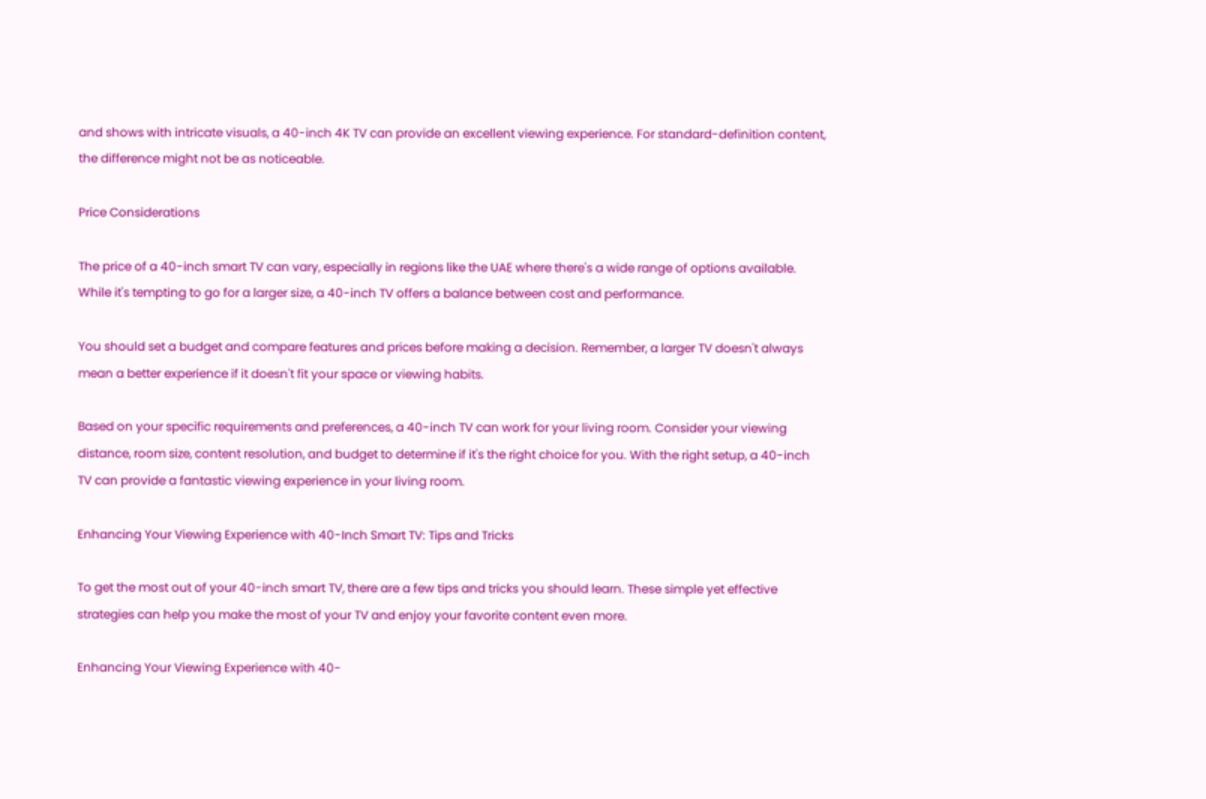and shows with intricate visuals, a 40-inch 4K TV can provide an excellent viewing experience. For standard-definition content, the difference might not be as noticeable.

Price Considerations

The price of a 40-inch smart TV can vary, especially in regions like the UAE where there's a wide range of options available. While it's tempting to go for a larger size, a 40-inch TV offers a balance between cost and performance.

You should set a budget and compare features and prices before making a decision. Remember, a larger TV doesn't always mean a better experience if it doesn't fit your space or viewing habits.

Based on your specific requirements and preferences, a 40-inch TV can work for your living room. Consider your viewing distance, room size, content resolution, and budget to determine if it's the right choice for you. With the right setup, a 40-inch TV can provide a fantastic viewing experience in your living room.

Enhancing Your Viewing Experience with 40-Inch Smart TV: Tips and Tricks

To get the most out of your 40-inch smart TV, there are a few tips and tricks you should learn. These simple yet effective strategies can help you make the most of your TV and enjoy your favorite content even more.

Enhancing Your Viewing Experience with 40-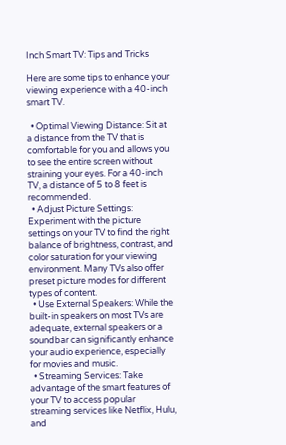Inch Smart TV: Tips and Tricks

Here are some tips to enhance your viewing experience with a 40-inch smart TV.

  • Optimal Viewing Distance: Sit at a distance from the TV that is comfortable for you and allows you to see the entire screen without straining your eyes. For a 40-inch TV, a distance of 5 to 8 feet is recommended.
  • Adjust Picture Settings: Experiment with the picture settings on your TV to find the right balance of brightness, contrast, and color saturation for your viewing environment. Many TVs also offer preset picture modes for different types of content.
  • Use External Speakers: While the built-in speakers on most TVs are adequate, external speakers or a soundbar can significantly enhance your audio experience, especially for movies and music.
  • Streaming Services: Take advantage of the smart features of your TV to access popular streaming services like Netflix, Hulu, and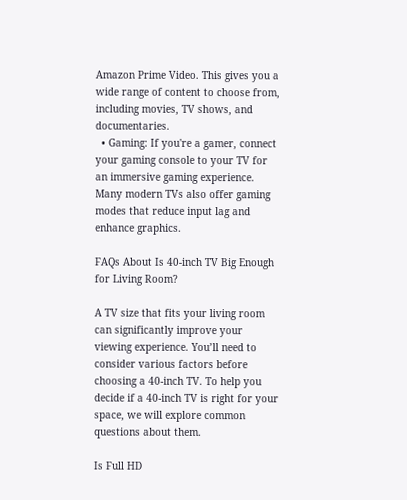Amazon Prime Video. This gives you a wide range of content to choose from, including movies, TV shows, and documentaries.
  • Gaming: If you're a gamer, connect your gaming console to your TV for an immersive gaming experience. Many modern TVs also offer gaming modes that reduce input lag and enhance graphics.

FAQs About Is 40-inch TV Big Enough for Living Room?

A TV size that fits your living room can significantly improve your viewing experience. You’ll need to consider various factors before choosing a 40-inch TV. To help you decide if a 40-inch TV is right for your space, we will explore common questions about them.

Is Full HD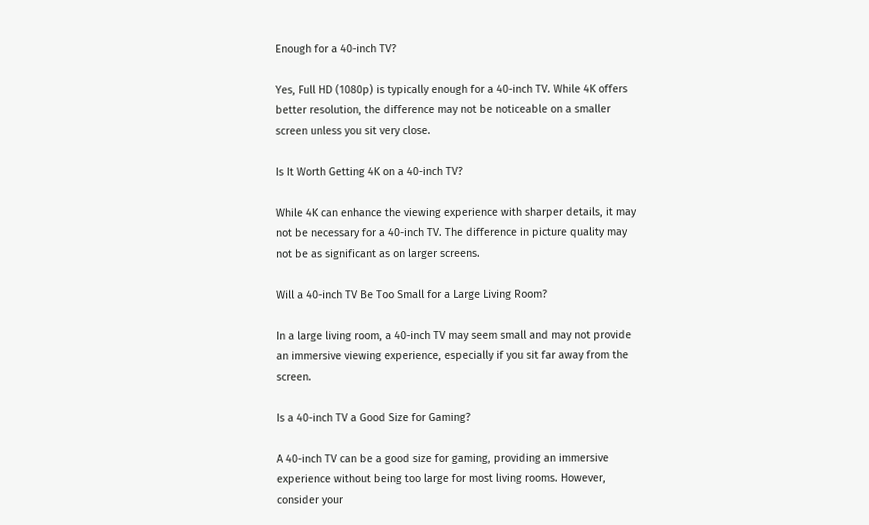Enough for a 40-inch TV?

Yes, Full HD (1080p) is typically enough for a 40-inch TV. While 4K offers better resolution, the difference may not be noticeable on a smaller screen unless you sit very close.

Is It Worth Getting 4K on a 40-inch TV?

While 4K can enhance the viewing experience with sharper details, it may not be necessary for a 40-inch TV. The difference in picture quality may not be as significant as on larger screens.

Will a 40-inch TV Be Too Small for a Large Living Room?

In a large living room, a 40-inch TV may seem small and may not provide an immersive viewing experience, especially if you sit far away from the screen.

Is a 40-inch TV a Good Size for Gaming?

A 40-inch TV can be a good size for gaming, providing an immersive experience without being too large for most living rooms. However, consider your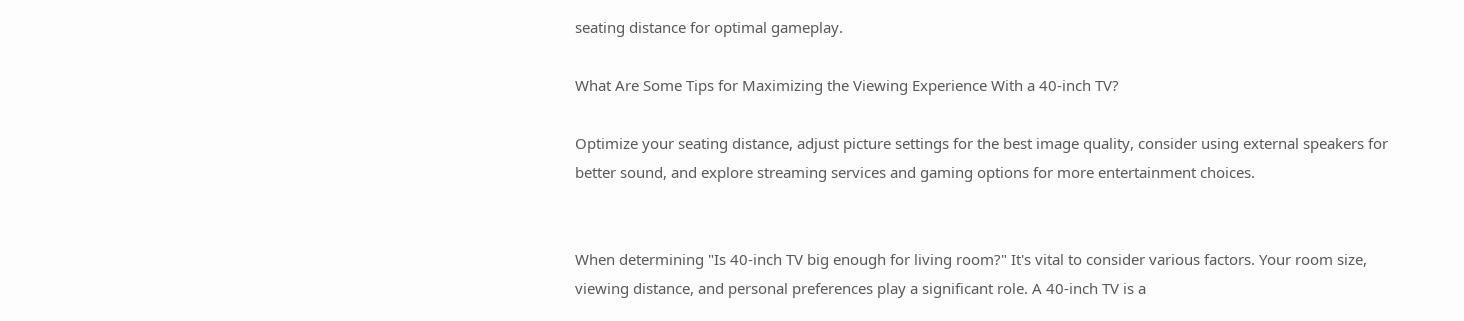seating distance for optimal gameplay.

What Are Some Tips for Maximizing the Viewing Experience With a 40-inch TV?

Optimize your seating distance, adjust picture settings for the best image quality, consider using external speakers for better sound, and explore streaming services and gaming options for more entertainment choices.


When determining "Is 40-inch TV big enough for living room?" It's vital to consider various factors. Your room size, viewing distance, and personal preferences play a significant role. A 40-inch TV is a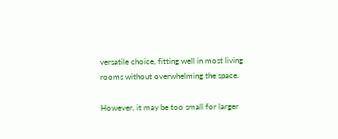versatile choice, fitting well in most living rooms without overwhelming the space.

However, it may be too small for larger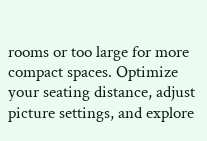rooms or too large for more compact spaces. Optimize your seating distance, adjust picture settings, and explore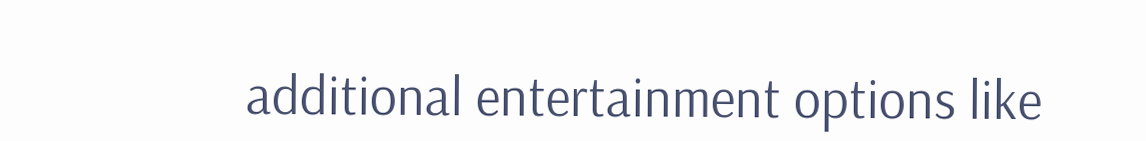additional entertainment options like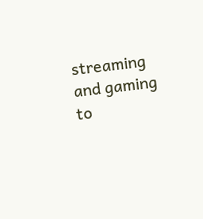streaming and gaming to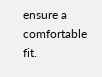ensure a comfortable fit.